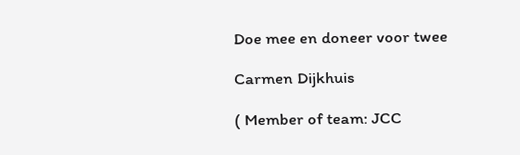Doe mee en doneer voor twee

Carmen Dijkhuis

( Member of team: JCC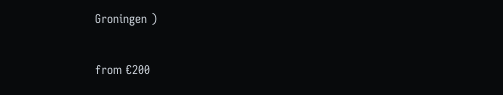Groningen )

from €200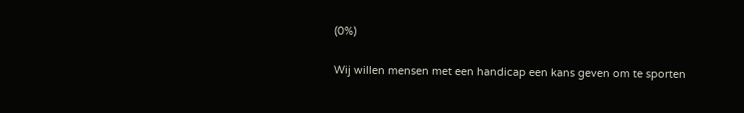(0%)

Wij willen mensen met een handicap een kans geven om te sporten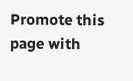Promote this page with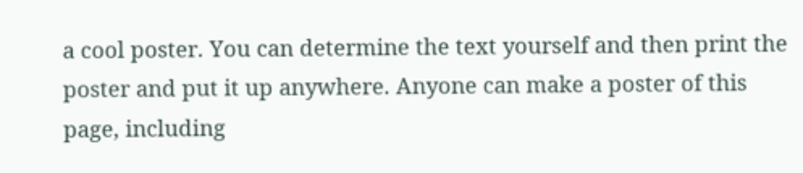a cool poster. You can determine the text yourself and then print the poster and put it up anywhere. Anyone can make a poster of this page, including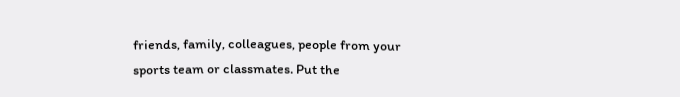friends, family, colleagues, people from your sports team or classmates. Put the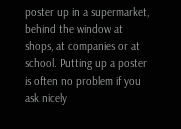poster up in a supermarket, behind the window at shops, at companies or at school. Putting up a poster is often no problem if you ask nicely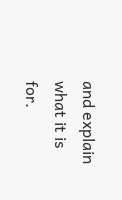and explain what it is for.